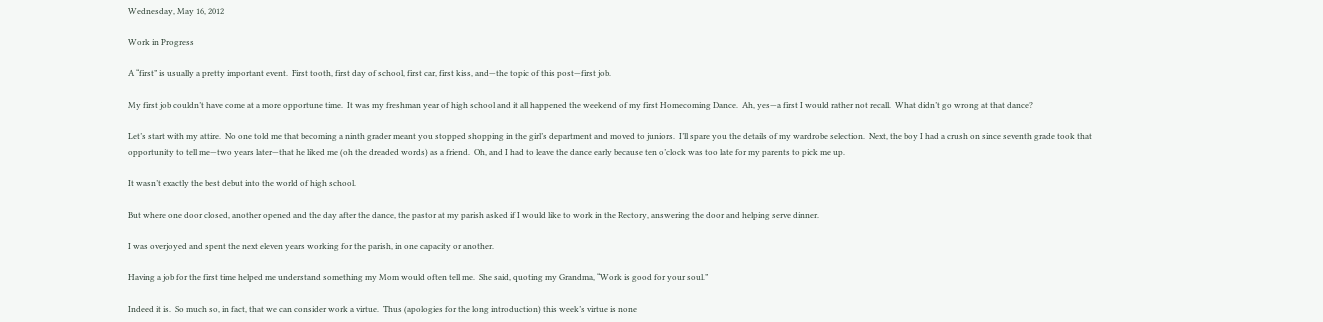Wednesday, May 16, 2012

Work in Progress

A “first” is usually a pretty important event.  First tooth, first day of school, first car, first kiss, and—the topic of this post—first job.

My first job couldn’t have come at a more opportune time.  It was my freshman year of high school and it all happened the weekend of my first Homecoming Dance.  Ah, yes—a first I would rather not recall.  What didn’t go wrong at that dance?

Let’s start with my attire.  No one told me that becoming a ninth grader meant you stopped shopping in the girl’s department and moved to juniors.  I’ll spare you the details of my wardrobe selection.  Next, the boy I had a crush on since seventh grade took that opportunity to tell me—two years later—that he liked me (oh the dreaded words) as a friend.  Oh, and I had to leave the dance early because ten o’clock was too late for my parents to pick me up.

It wasn’t exactly the best debut into the world of high school.

But where one door closed, another opened and the day after the dance, the pastor at my parish asked if I would like to work in the Rectory, answering the door and helping serve dinner.

I was overjoyed and spent the next eleven years working for the parish, in one capacity or another.

Having a job for the first time helped me understand something my Mom would often tell me.  She said, quoting my Grandma, “Work is good for your soul.”

Indeed it is.  So much so, in fact, that we can consider work a virtue.  Thus (apologies for the long introduction) this week’s virtue is none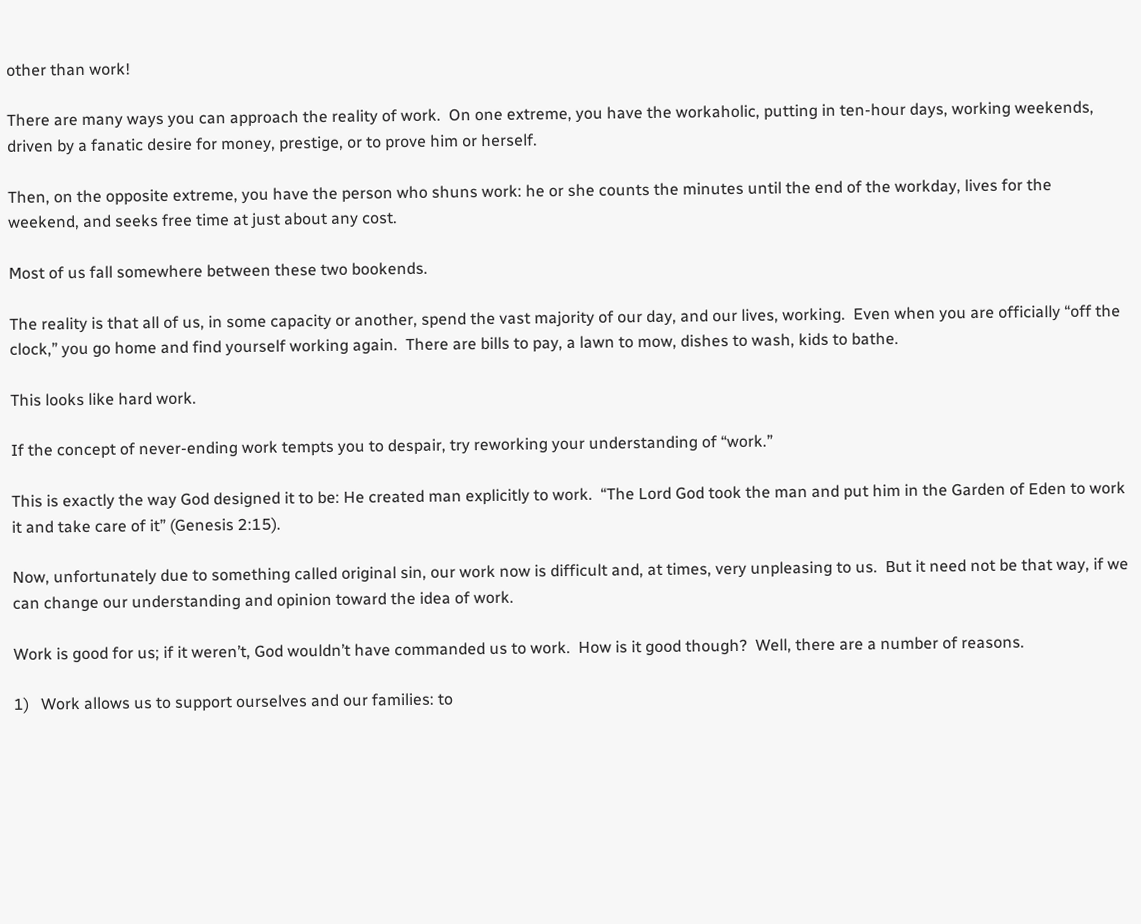other than work!

There are many ways you can approach the reality of work.  On one extreme, you have the workaholic, putting in ten-hour days, working weekends, driven by a fanatic desire for money, prestige, or to prove him or herself.

Then, on the opposite extreme, you have the person who shuns work: he or she counts the minutes until the end of the workday, lives for the weekend, and seeks free time at just about any cost.

Most of us fall somewhere between these two bookends.

The reality is that all of us, in some capacity or another, spend the vast majority of our day, and our lives, working.  Even when you are officially “off the clock,” you go home and find yourself working again.  There are bills to pay, a lawn to mow, dishes to wash, kids to bathe.

This looks like hard work.

If the concept of never-ending work tempts you to despair, try reworking your understanding of “work.”

This is exactly the way God designed it to be: He created man explicitly to work.  “The Lord God took the man and put him in the Garden of Eden to work it and take care of it” (Genesis 2:15).

Now, unfortunately due to something called original sin, our work now is difficult and, at times, very unpleasing to us.  But it need not be that way, if we can change our understanding and opinion toward the idea of work.

Work is good for us; if it weren’t, God wouldn’t have commanded us to work.  How is it good though?  Well, there are a number of reasons.

1)   Work allows us to support ourselves and our families: to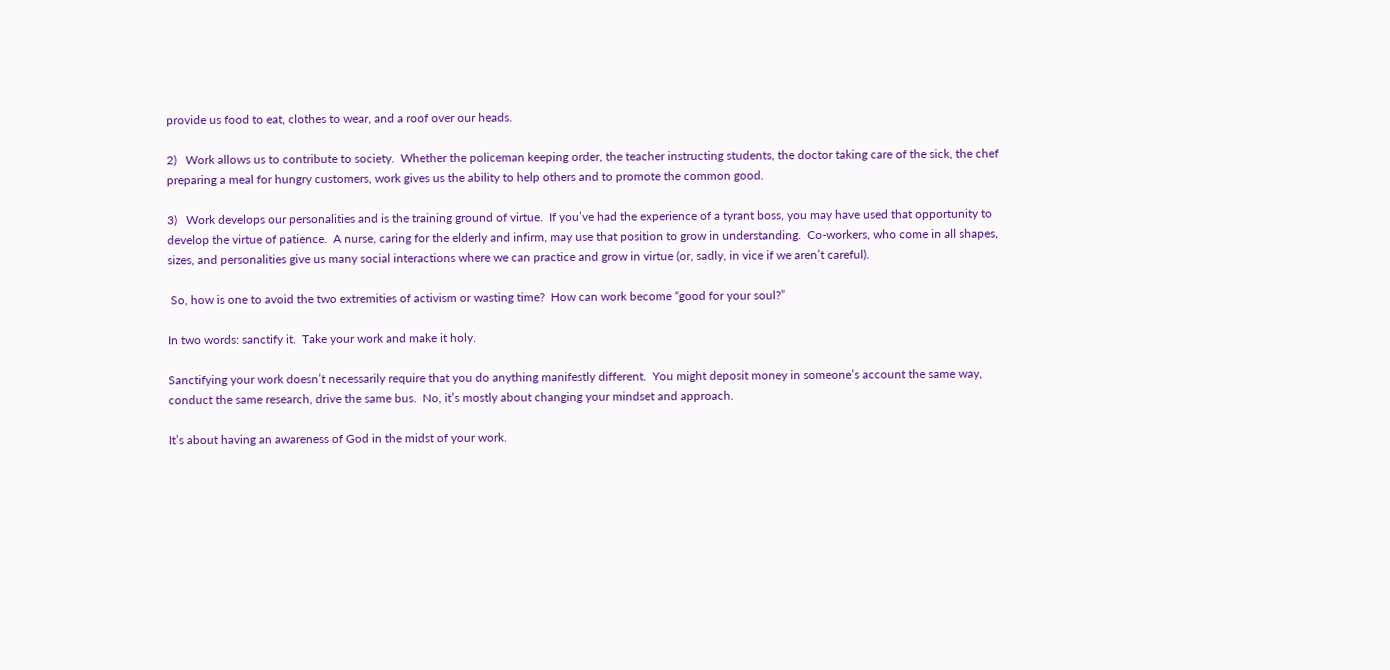provide us food to eat, clothes to wear, and a roof over our heads.

2)   Work allows us to contribute to society.  Whether the policeman keeping order, the teacher instructing students, the doctor taking care of the sick, the chef preparing a meal for hungry customers, work gives us the ability to help others and to promote the common good.

3)   Work develops our personalities and is the training ground of virtue.  If you’ve had the experience of a tyrant boss, you may have used that opportunity to develop the virtue of patience.  A nurse, caring for the elderly and infirm, may use that position to grow in understanding.  Co-workers, who come in all shapes, sizes, and personalities give us many social interactions where we can practice and grow in virtue (or, sadly, in vice if we aren’t careful).

 So, how is one to avoid the two extremities of activism or wasting time?  How can work become “good for your soul?”

In two words: sanctify it.  Take your work and make it holy.

Sanctifying your work doesn’t necessarily require that you do anything manifestly different.  You might deposit money in someone’s account the same way, conduct the same research, drive the same bus.  No, it’s mostly about changing your mindset and approach.

It’s about having an awareness of God in the midst of your work.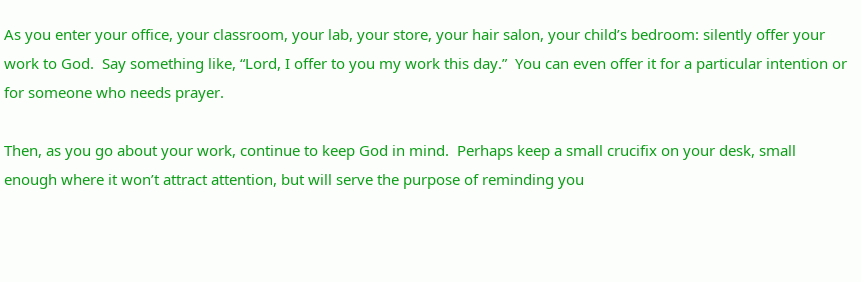As you enter your office, your classroom, your lab, your store, your hair salon, your child’s bedroom: silently offer your work to God.  Say something like, “Lord, I offer to you my work this day.”  You can even offer it for a particular intention or for someone who needs prayer.

Then, as you go about your work, continue to keep God in mind.  Perhaps keep a small crucifix on your desk, small enough where it won’t attract attention, but will serve the purpose of reminding you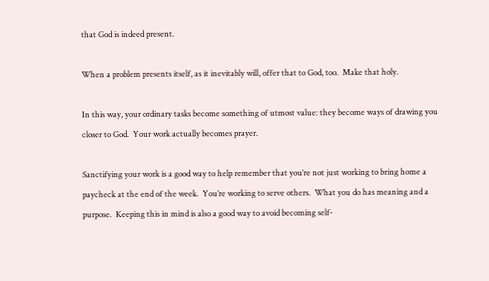that God is indeed present.

When a problem presents itself, as it inevitably will, offer that to God, too.  Make that holy.

In this way, your ordinary tasks become something of utmost value: they become ways of drawing you closer to God.  Your work actually becomes prayer.

Sanctifying your work is a good way to help remember that you’re not just working to bring home a paycheck at the end of the week.  You’re working to serve others.  What you do has meaning and a purpose.  Keeping this in mind is also a good way to avoid becoming self-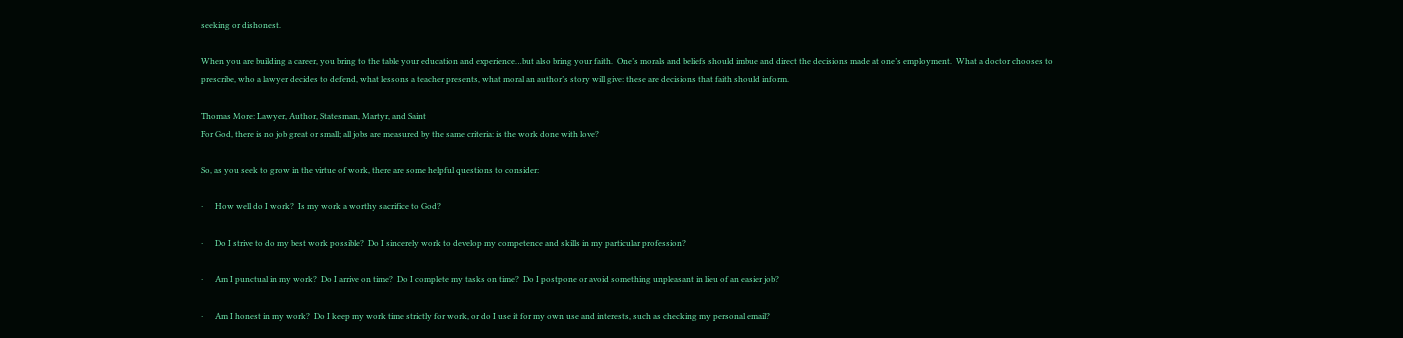seeking or dishonest.

When you are building a career, you bring to the table your education and experience…but also bring your faith.  One’s morals and beliefs should imbue and direct the decisions made at one’s employment.  What a doctor chooses to prescribe, who a lawyer decides to defend, what lessons a teacher presents, what moral an author’s story will give: these are decisions that faith should inform.

Thomas More: Lawyer, Author, Statesman, Martyr, and Saint
For God, there is no job great or small; all jobs are measured by the same criteria: is the work done with love?

So, as you seek to grow in the virtue of work, there are some helpful questions to consider:

·      How well do I work?  Is my work a worthy sacrifice to God?

·      Do I strive to do my best work possible?  Do I sincerely work to develop my competence and skills in my particular profession?

·      Am I punctual in my work?  Do I arrive on time?  Do I complete my tasks on time?  Do I postpone or avoid something unpleasant in lieu of an easier job?

·      Am I honest in my work?  Do I keep my work time strictly for work, or do I use it for my own use and interests, such as checking my personal email?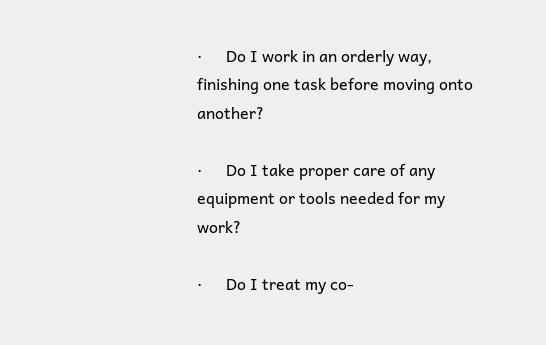·      Do I work in an orderly way, finishing one task before moving onto another?

·      Do I take proper care of any equipment or tools needed for my work?

·      Do I treat my co-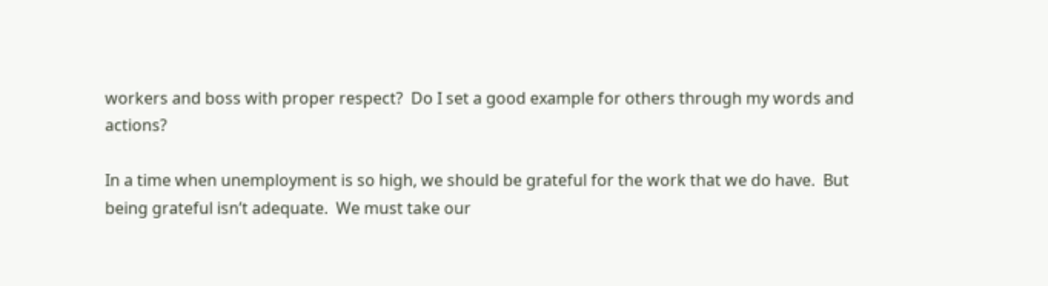workers and boss with proper respect?  Do I set a good example for others through my words and actions?

In a time when unemployment is so high, we should be grateful for the work that we do have.  But being grateful isn’t adequate.  We must take our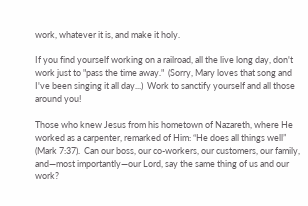work, whatever it is, and make it holy.

If you find yourself working on a railroad, all the live long day, don't work just to "pass the time away."  (Sorry, Mary loves that song and I've been singing it all day...)  Work to sanctify yourself and all those around you!

Those who knew Jesus from his hometown of Nazareth, where He worked as a carpenter, remarked of Him: “He does all things well” (Mark 7:37).  Can our boss, our co-workers, our customers, our family, and—most importantly—our Lord, say the same thing of us and our work?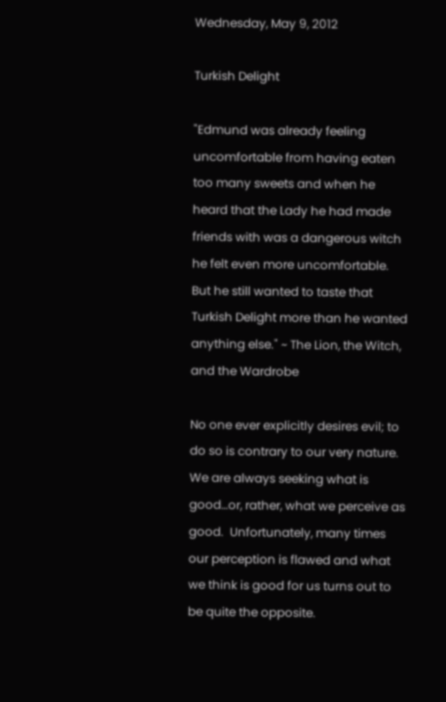Wednesday, May 9, 2012

Turkish Delight

"Edmund was already feeling uncomfortable from having eaten too many sweets and when he heard that the Lady he had made friends with was a dangerous witch he felt even more uncomfortable.  But he still wanted to taste that Turkish Delight more than he wanted anything else." ~ The Lion, the Witch, and the Wardrobe

No one ever explicitly desires evil; to do so is contrary to our very nature.  We are always seeking what is good…or, rather, what we perceive as good.  Unfortunately, many times our perception is flawed and what we think is good for us turns out to be quite the opposite.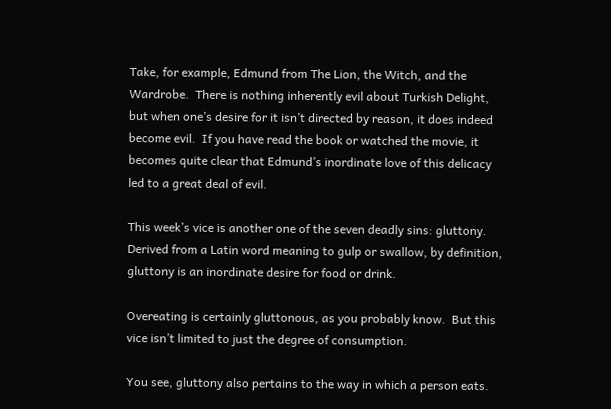Take, for example, Edmund from The Lion, the Witch, and the Wardrobe.  There is nothing inherently evil about Turkish Delight, but when one’s desire for it isn’t directed by reason, it does indeed become evil.  If you have read the book or watched the movie, it becomes quite clear that Edmund’s inordinate love of this delicacy led to a great deal of evil.

This week’s vice is another one of the seven deadly sins: gluttony.  Derived from a Latin word meaning to gulp or swallow, by definition, gluttony is an inordinate desire for food or drink.

Overeating is certainly gluttonous, as you probably know.  But this vice isn’t limited to just the degree of consumption.

You see, gluttony also pertains to the way in which a person eats.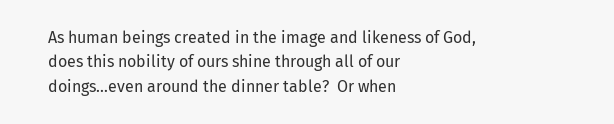As human beings created in the image and likeness of God, does this nobility of ours shine through all of our doings…even around the dinner table?  Or when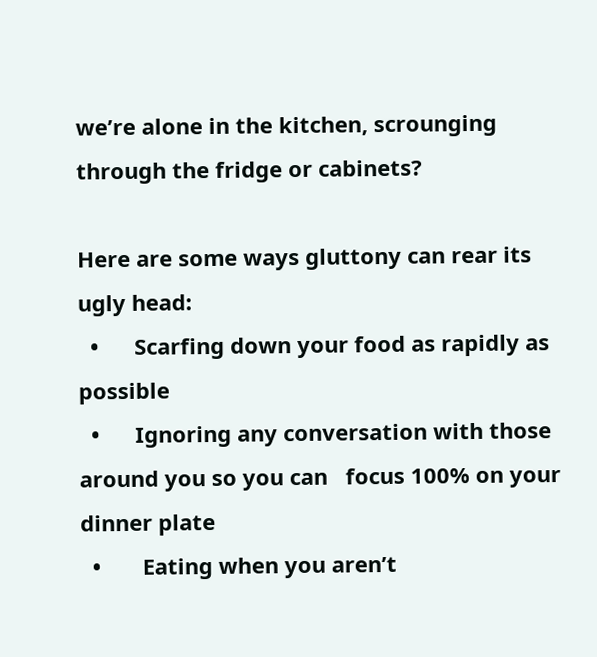we’re alone in the kitchen, scrounging through the fridge or cabinets?

Here are some ways gluttony can rear its ugly head:
  •      Scarfing down your food as rapidly as possible
  •      Ignoring any conversation with those around you so you can   focus 100% on your dinner plate
  •       Eating when you aren’t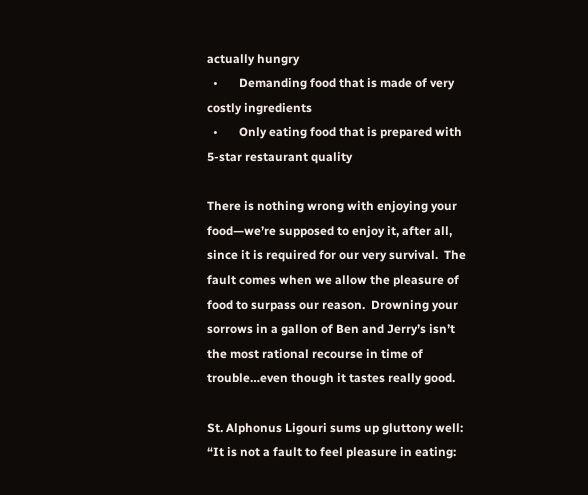actually hungry
  •       Demanding food that is made of very costly ingredients
  •       Only eating food that is prepared with 5-star restaurant quality

There is nothing wrong with enjoying your food—we’re supposed to enjoy it, after all, since it is required for our very survival.  The fault comes when we allow the pleasure of food to surpass our reason.  Drowning your sorrows in a gallon of Ben and Jerry’s isn’t the most rational recourse in time of trouble…even though it tastes really good.

St. Alphonus Ligouri sums up gluttony well:  “It is not a fault to feel pleasure in eating: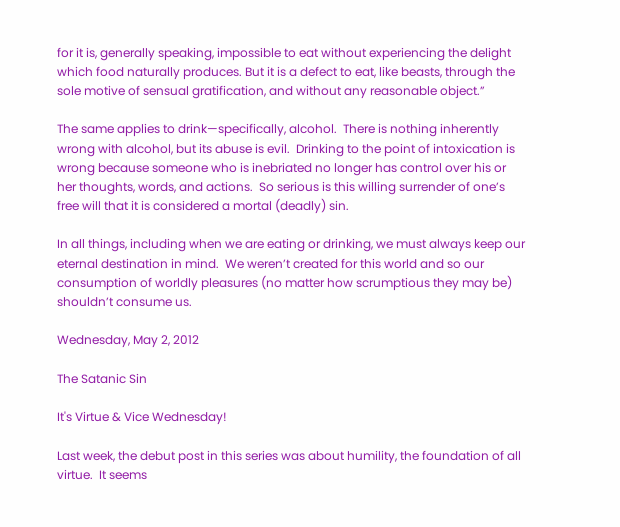for it is, generally speaking, impossible to eat without experiencing the delight which food naturally produces. But it is a defect to eat, like beasts, through the sole motive of sensual gratification, and without any reasonable object.”

The same applies to drink—specifically, alcohol.  There is nothing inherently wrong with alcohol, but its abuse is evil.  Drinking to the point of intoxication is wrong because someone who is inebriated no longer has control over his or her thoughts, words, and actions.  So serious is this willing surrender of one’s free will that it is considered a mortal (deadly) sin.

In all things, including when we are eating or drinking, we must always keep our eternal destination in mind.  We weren’t created for this world and so our consumption of worldly pleasures (no matter how scrumptious they may be) shouldn’t consume us.

Wednesday, May 2, 2012

The Satanic Sin

It's Virtue & Vice Wednesday!

Last week, the debut post in this series was about humility, the foundation of all virtue.  It seems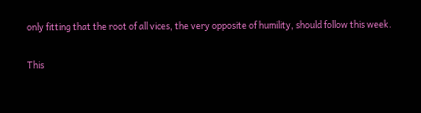only fitting that the root of all vices, the very opposite of humility, should follow this week.

This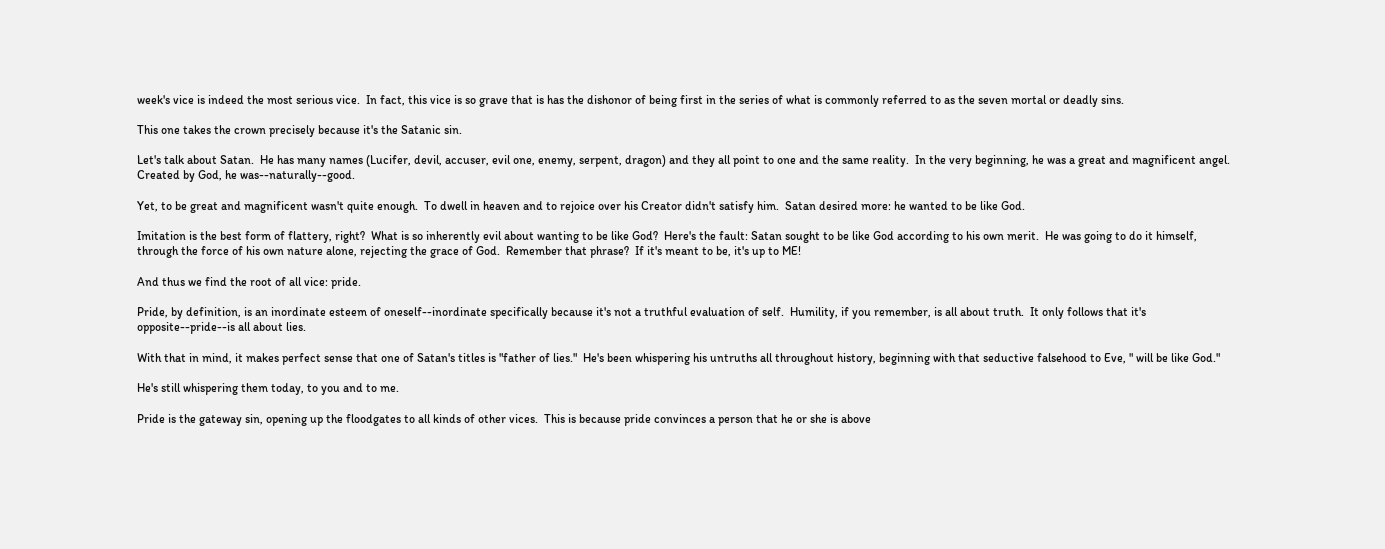week's vice is indeed the most serious vice.  In fact, this vice is so grave that is has the dishonor of being first in the series of what is commonly referred to as the seven mortal or deadly sins.

This one takes the crown precisely because it's the Satanic sin.

Let's talk about Satan.  He has many names (Lucifer, devil, accuser, evil one, enemy, serpent, dragon) and they all point to one and the same reality.  In the very beginning, he was a great and magnificent angel.  Created by God, he was--naturally--good.

Yet, to be great and magnificent wasn't quite enough.  To dwell in heaven and to rejoice over his Creator didn't satisfy him.  Satan desired more: he wanted to be like God.

Imitation is the best form of flattery, right?  What is so inherently evil about wanting to be like God?  Here's the fault: Satan sought to be like God according to his own merit.  He was going to do it himself, through the force of his own nature alone, rejecting the grace of God.  Remember that phrase?  If it's meant to be, it's up to ME!

And thus we find the root of all vice: pride.

Pride, by definition, is an inordinate esteem of oneself--inordinate specifically because it's not a truthful evaluation of self.  Humility, if you remember, is all about truth.  It only follows that it's opposite--pride--is all about lies.

With that in mind, it makes perfect sense that one of Satan's titles is "father of lies."  He's been whispering his untruths all throughout history, beginning with that seductive falsehood to Eve, " will be like God."

He's still whispering them today, to you and to me.

Pride is the gateway sin, opening up the floodgates to all kinds of other vices.  This is because pride convinces a person that he or she is above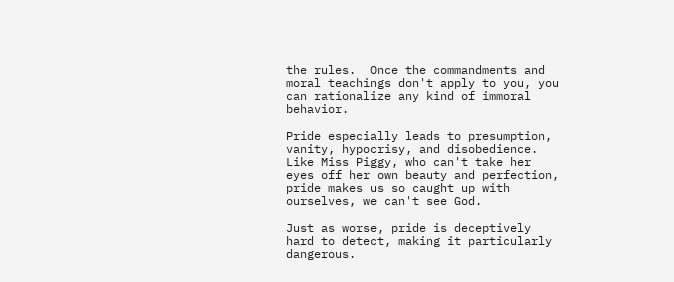the rules.  Once the commandments and moral teachings don't apply to you, you can rationalize any kind of immoral behavior.

Pride especially leads to presumption, vanity, hypocrisy, and disobedience.  Like Miss Piggy, who can't take her eyes off her own beauty and perfection, pride makes us so caught up with ourselves, we can't see God.

Just as worse, pride is deceptively hard to detect, making it particularly dangerous.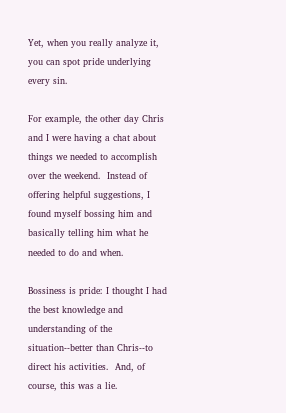Yet, when you really analyze it, you can spot pride underlying every sin.

For example, the other day Chris and I were having a chat about things we needed to accomplish over the weekend.  Instead of offering helpful suggestions, I found myself bossing him and basically telling him what he needed to do and when.

Bossiness is pride: I thought I had the best knowledge and understanding of the situation--better than Chris--to direct his activities.  And, of course, this was a lie.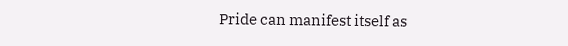Pride can manifest itself as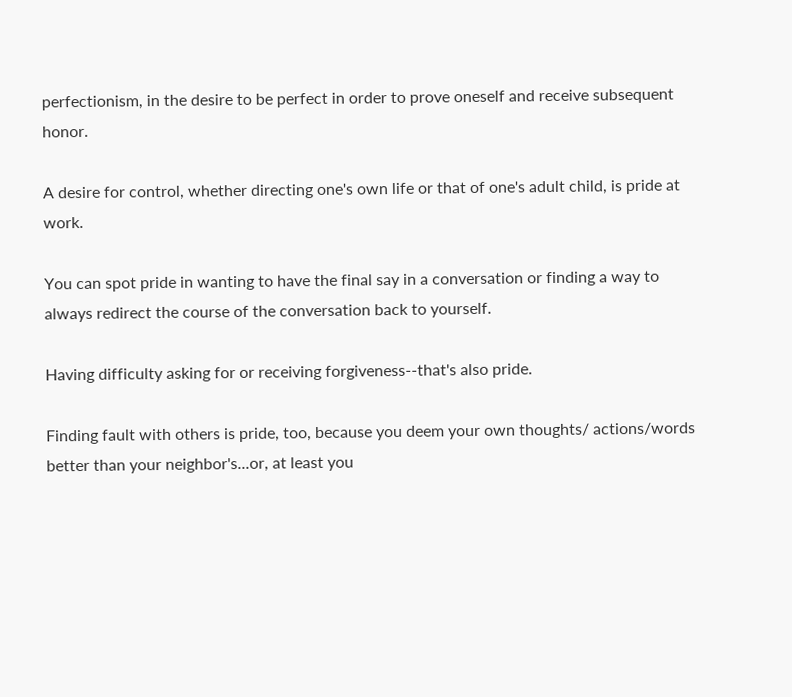perfectionism, in the desire to be perfect in order to prove oneself and receive subsequent honor.

A desire for control, whether directing one's own life or that of one's adult child, is pride at work.

You can spot pride in wanting to have the final say in a conversation or finding a way to always redirect the course of the conversation back to yourself.

Having difficulty asking for or receiving forgiveness--that's also pride.

Finding fault with others is pride, too, because you deem your own thoughts/ actions/words better than your neighbor's...or, at least you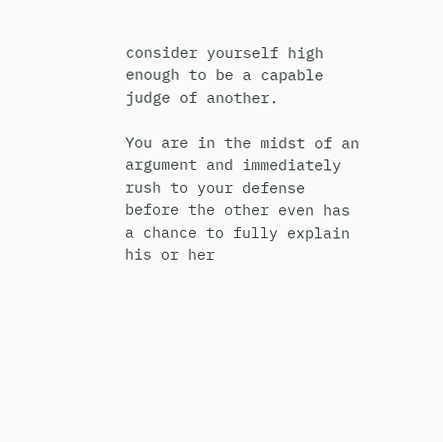consider yourself high enough to be a capable judge of another.

You are in the midst of an argument and immediately rush to your defense before the other even has a chance to fully explain his or her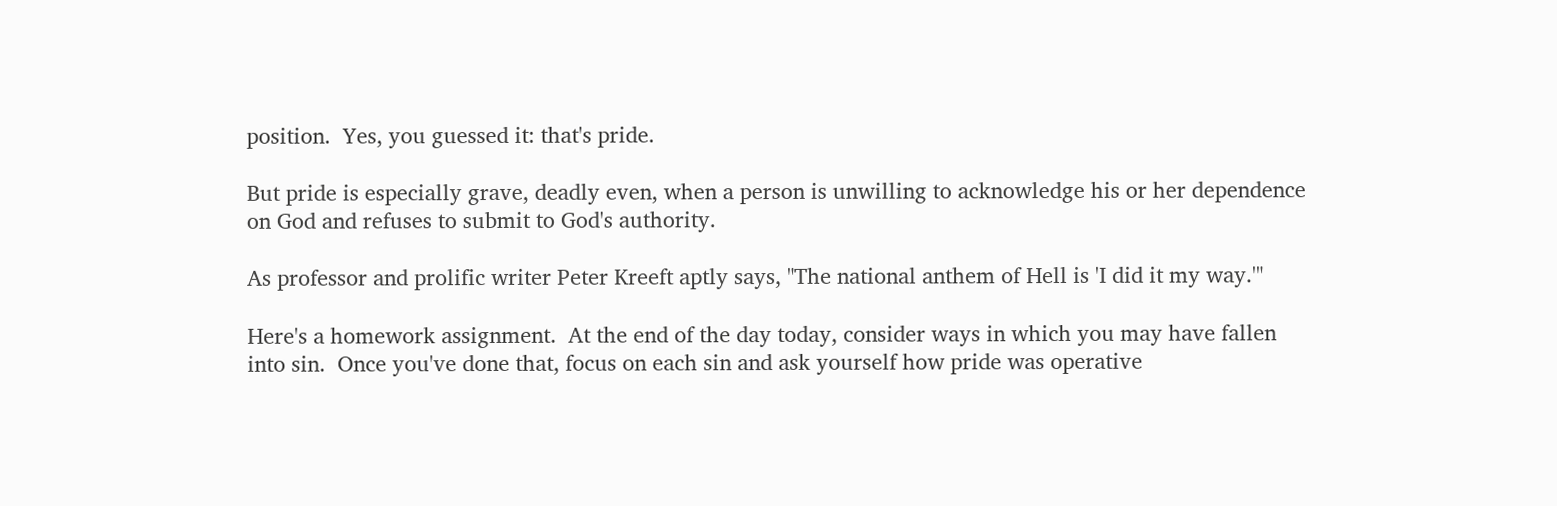position.  Yes, you guessed it: that's pride.

But pride is especially grave, deadly even, when a person is unwilling to acknowledge his or her dependence on God and refuses to submit to God's authority.

As professor and prolific writer Peter Kreeft aptly says, "The national anthem of Hell is 'I did it my way.'"

Here's a homework assignment.  At the end of the day today, consider ways in which you may have fallen into sin.  Once you've done that, focus on each sin and ask yourself how pride was operative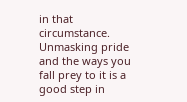in that circumstance.  Unmasking pride and the ways you fall prey to it is a good step in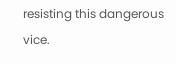resisting this dangerous vice.